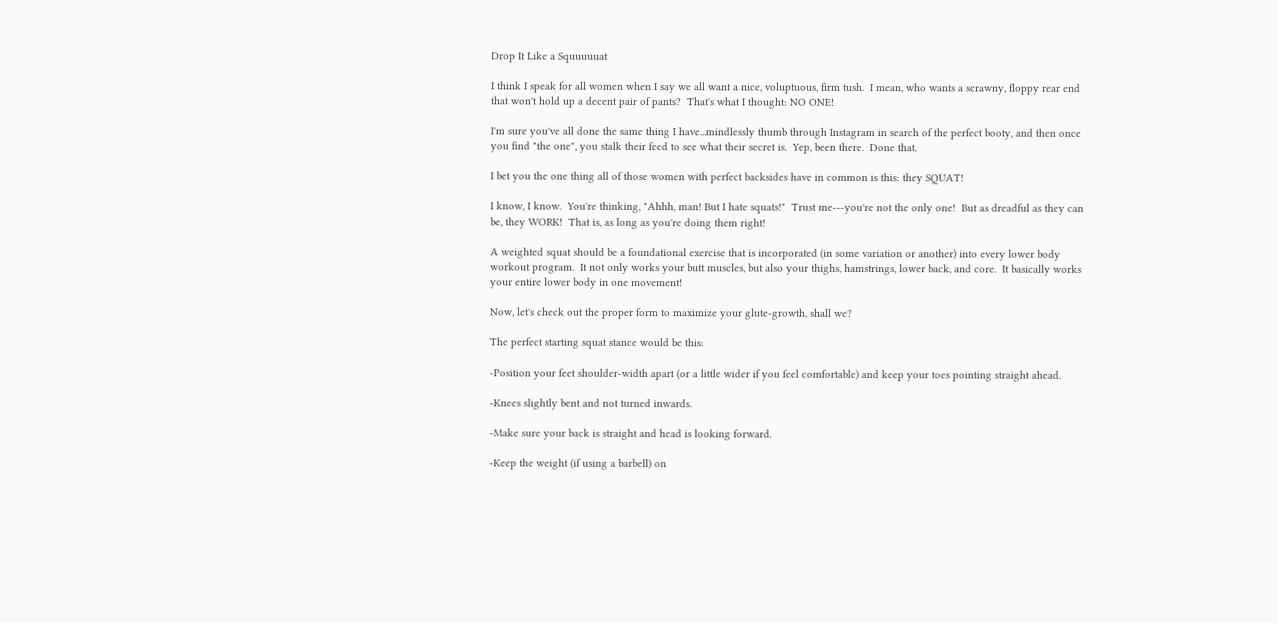Drop It Like a Squuuuuat

I think I speak for all women when I say we all want a nice, voluptuous, firm tush.  I mean, who wants a scrawny, floppy rear end that won't hold up a decent pair of pants?  That's what I thought: NO ONE!

I'm sure you've all done the same thing I have...mindlessly thumb through Instagram in search of the perfect booty, and then once you find "the one", you stalk their feed to see what their secret is.  Yep, been there.  Done that.

I bet you the one thing all of those women with perfect backsides have in common is this: they SQUAT!

I know, I know.  You're thinking, "Ahhh, man! But I hate squats!"  Trust me---you're not the only one!  But as dreadful as they can be, they WORK!  That is, as long as you're doing them right!

A weighted squat should be a foundational exercise that is incorporated (in some variation or another) into every lower body workout program.  It not only works your butt muscles, but also your thighs, hamstrings, lower back, and core.  It basically works your entire lower body in one movement!

Now, let's check out the proper form to maximize your glute-growth, shall we?

The perfect starting squat stance would be this:

-Position your feet shoulder-width apart (or a little wider if you feel comfortable) and keep your toes pointing straight ahead.

-Knees slightly bent and not turned inwards.

-Make sure your back is straight and head is looking forward.

-Keep the weight (if using a barbell) on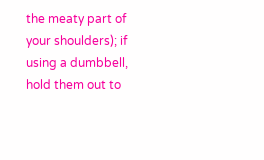the meaty part of your shoulders); if using a dumbbell, hold them out to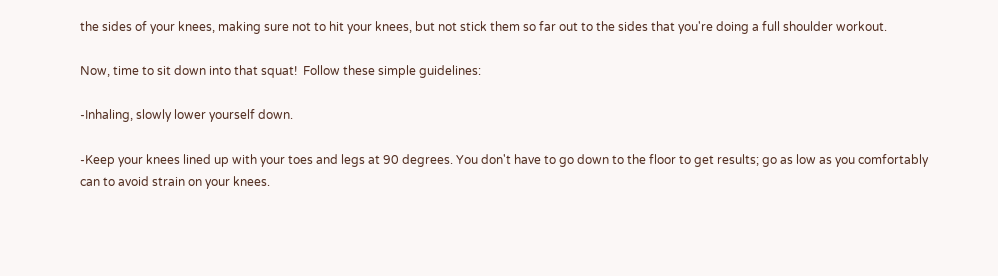the sides of your knees, making sure not to hit your knees, but not stick them so far out to the sides that you're doing a full shoulder workout.

Now, time to sit down into that squat!  Follow these simple guidelines:

-Inhaling, slowly lower yourself down.

-Keep your knees lined up with your toes and legs at 90 degrees. You don't have to go down to the floor to get results; go as low as you comfortably can to avoid strain on your knees.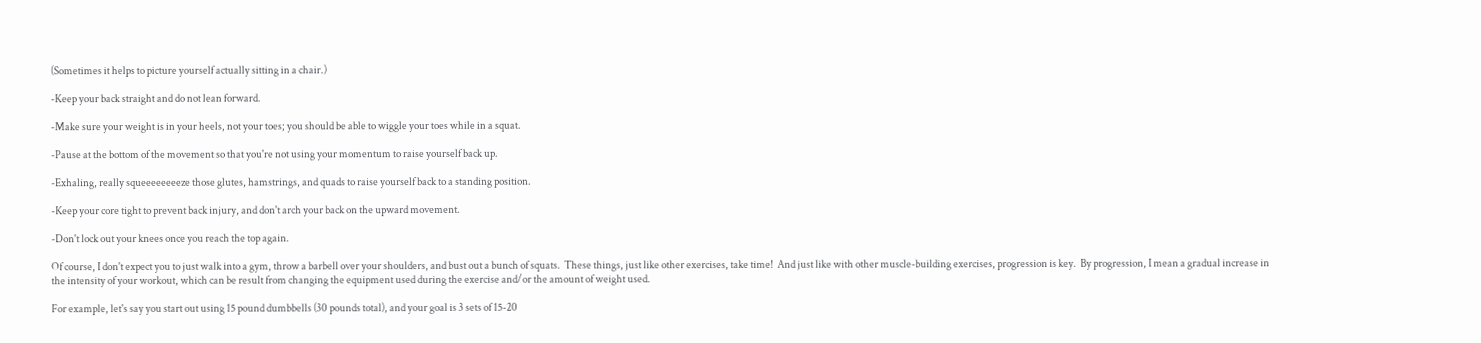(Sometimes it helps to picture yourself actually sitting in a chair.)

-Keep your back straight and do not lean forward.

-Make sure your weight is in your heels, not your toes; you should be able to wiggle your toes while in a squat.

-Pause at the bottom of the movement so that you're not using your momentum to raise yourself back up.

-Exhaling, really squeeeeeeeeze those glutes, hamstrings, and quads to raise yourself back to a standing position.

-Keep your core tight to prevent back injury, and don't arch your back on the upward movement.

-Don't lock out your knees once you reach the top again.

Of course, I don't expect you to just walk into a gym, throw a barbell over your shoulders, and bust out a bunch of squats.  These things, just like other exercises, take time!  And just like with other muscle-building exercises, progression is key.  By progression, I mean a gradual increase in the intensity of your workout, which can be result from changing the equipment used during the exercise and/or the amount of weight used.

For example, let's say you start out using 15 pound dumbbells (30 pounds total), and your goal is 3 sets of 15-20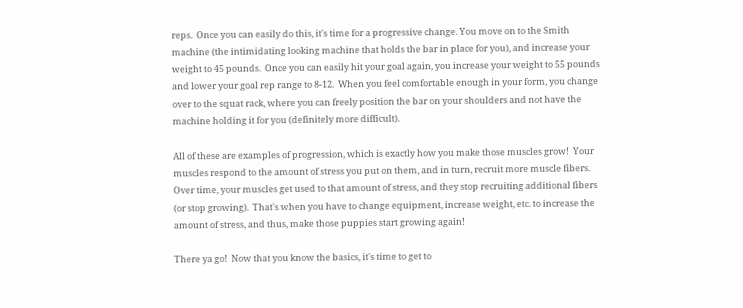reps.  Once you can easily do this, it's time for a progressive change. You move on to the Smith machine (the intimidating looking machine that holds the bar in place for you), and increase your weight to 45 pounds.  Once you can easily hit your goal again, you increase your weight to 55 pounds and lower your goal rep range to 8-12.  When you feel comfortable enough in your form, you change over to the squat rack, where you can freely position the bar on your shoulders and not have the machine holding it for you (definitely more difficult).

All of these are examples of progression, which is exactly how you make those muscles grow!  Your muscles respond to the amount of stress you put on them, and in turn, recruit more muscle fibers.  Over time, your muscles get used to that amount of stress, and they stop recruiting additional fibers (or stop growing).  That's when you have to change equipment, increase weight, etc. to increase the amount of stress, and thus, make those puppies start growing again!

There ya go!  Now that you know the basics, it's time to get to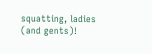squatting, ladies (and gents)!